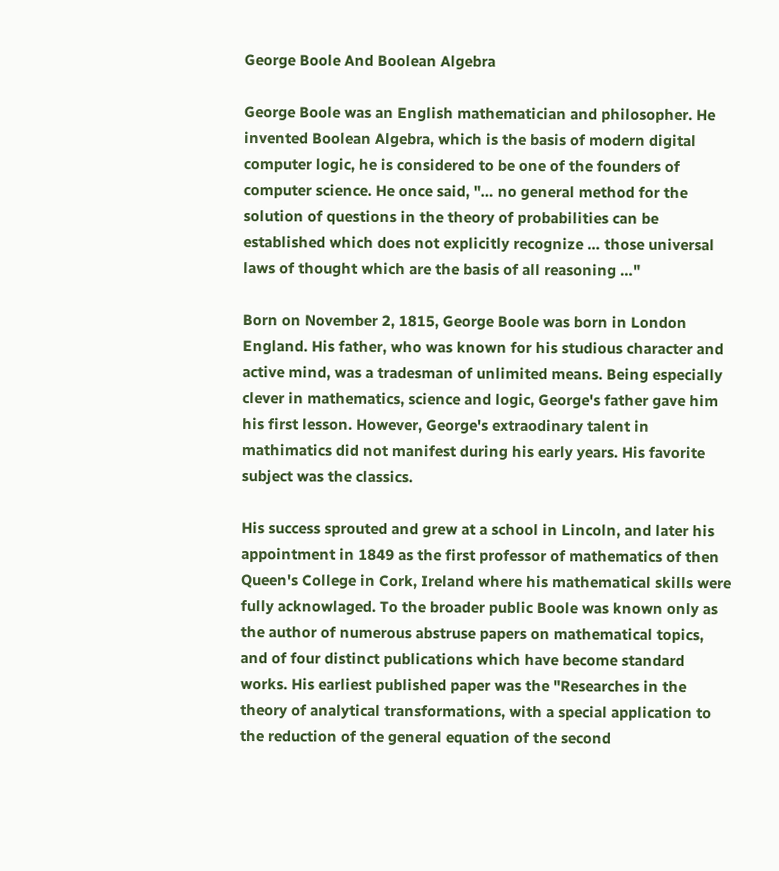George Boole And Boolean Algebra

George Boole was an English mathematician and philosopher. He invented Boolean Algebra, which is the basis of modern digital computer logic, he is considered to be one of the founders of computer science. He once said, "… no general method for the solution of questions in the theory of probabilities can be established which does not explicitly recognize … those universal laws of thought which are the basis of all reasoning …"

Born on November 2, 1815, George Boole was born in London England. His father, who was known for his studious character and active mind, was a tradesman of unlimited means. Being especially clever in mathematics, science and logic, George's father gave him his first lesson. However, George's extraodinary talent in mathimatics did not manifest during his early years. His favorite subject was the classics.

His success sprouted and grew at a school in Lincoln, and later his appointment in 1849 as the first professor of mathematics of then Queen's College in Cork, Ireland where his mathematical skills were fully acknowlaged. To the broader public Boole was known only as the author of numerous abstruse papers on mathematical topics, and of four distinct publications which have become standard works. His earliest published paper was the "Researches in the theory of analytical transformations, with a special application to the reduction of the general equation of the second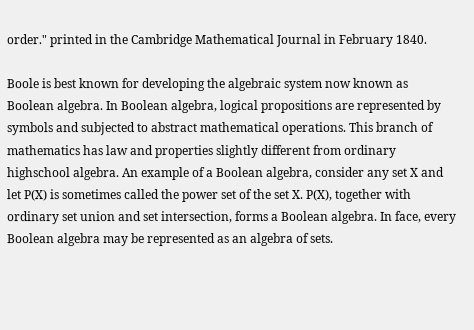order." printed in the Cambridge Mathematical Journal in February 1840.

Boole is best known for developing the algebraic system now known as Boolean algebra. In Boolean algebra, logical propositions are represented by symbols and subjected to abstract mathematical operations. This branch of mathematics has law and properties slightly different from ordinary highschool algebra. An example of a Boolean algebra, consider any set X and let P(X) is sometimes called the power set of the set X. P(X), together with ordinary set union and set intersection, forms a Boolean algebra. In face, every Boolean algebra may be represented as an algebra of sets.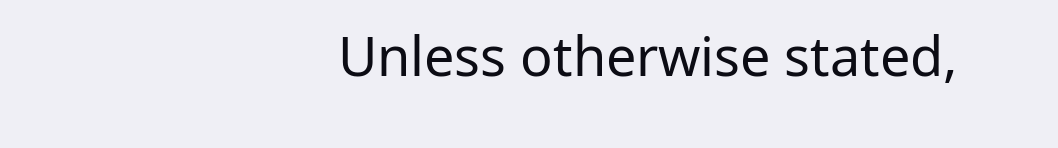Unless otherwise stated,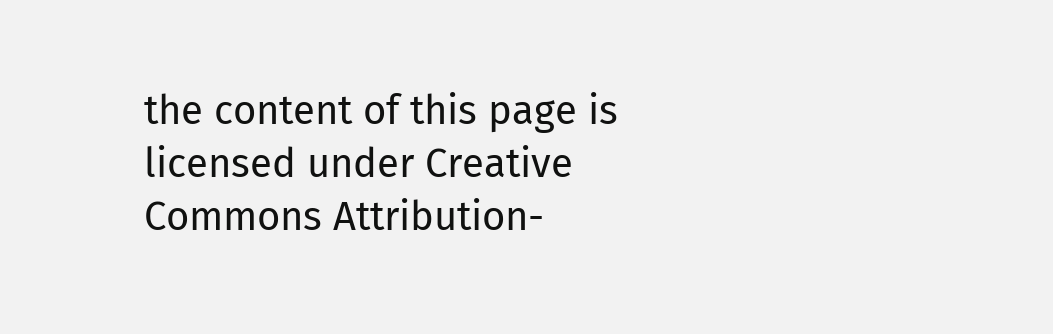the content of this page is licensed under Creative Commons Attribution-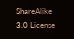ShareAlike 3.0 License